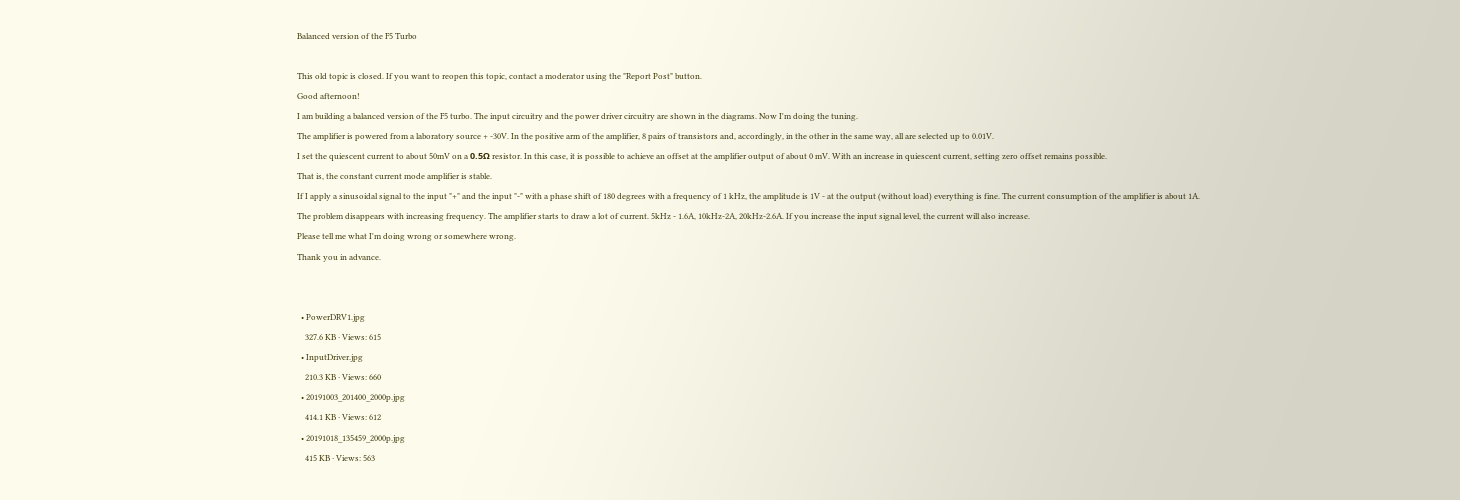Balanced version of the F5 Turbo

This old topic is closed. If you want to reopen this topic, contact a moderator using the "Report Post" button.
Good afternoon!
I am building a balanced version of the F5 turbo. The input circuitry and the power driver circuitry are shown in the diagrams. Now I'm doing the tuning.
The amplifier is powered from a laboratory source + -30V. In the positive arm of the amplifier, 8 pairs of transistors and, accordingly, in the other in the same way, all are selected up to 0.01V.
I set the quiescent current to about 50mV on a 0.5Ω resistor. In this case, it is possible to achieve an offset at the amplifier output of about 0 mV. With an increase in quiescent current, setting zero offset remains possible.
That is, the constant current mode amplifier is stable.
If I apply a sinusoidal signal to the input "+" and the input "-" with a phase shift of 180 degrees with a frequency of 1 kHz, the amplitude is 1V - at the output (without load) everything is fine. The current consumption of the amplifier is about 1A.
The problem disappears with increasing frequency. The amplifier starts to draw a lot of current. 5kHz - 1.6A, 10kHz-2A, 20kHz-2.6A. If you increase the input signal level, the current will also increase.
Please tell me what I'm doing wrong or somewhere wrong.
Thank you in advance.


  • PowerDRV1.jpg
    327.6 KB · Views: 615
  • InputDriver.jpg
    210.3 KB · Views: 660
  • 20191003_201400_2000p.jpg
    414.1 KB · Views: 612
  • 20191018_135459_2000p.jpg
    415 KB · Views: 563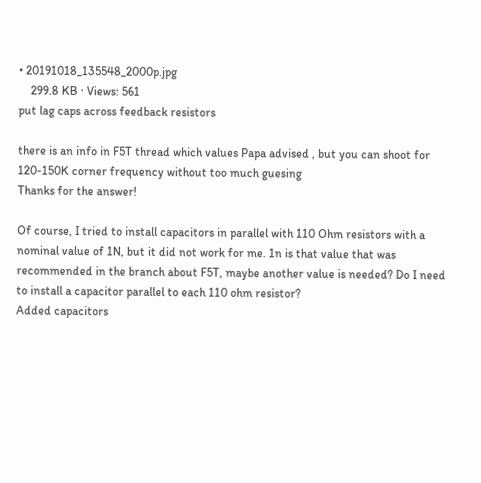• 20191018_135548_2000p.jpg
    299.8 KB · Views: 561
put lag caps across feedback resistors

there is an info in F5T thread which values Papa advised , but you can shoot for 120-150K corner frequency without too much guesing
Thanks for the answer!

Of course, I tried to install capacitors in parallel with 110 Ohm resistors with a nominal value of 1N, but it did not work for me. 1n is that value that was recommended in the branch about F5T, maybe another value is needed? Do I need to install a capacitor parallel to each 110 ohm resistor?
Added capacitors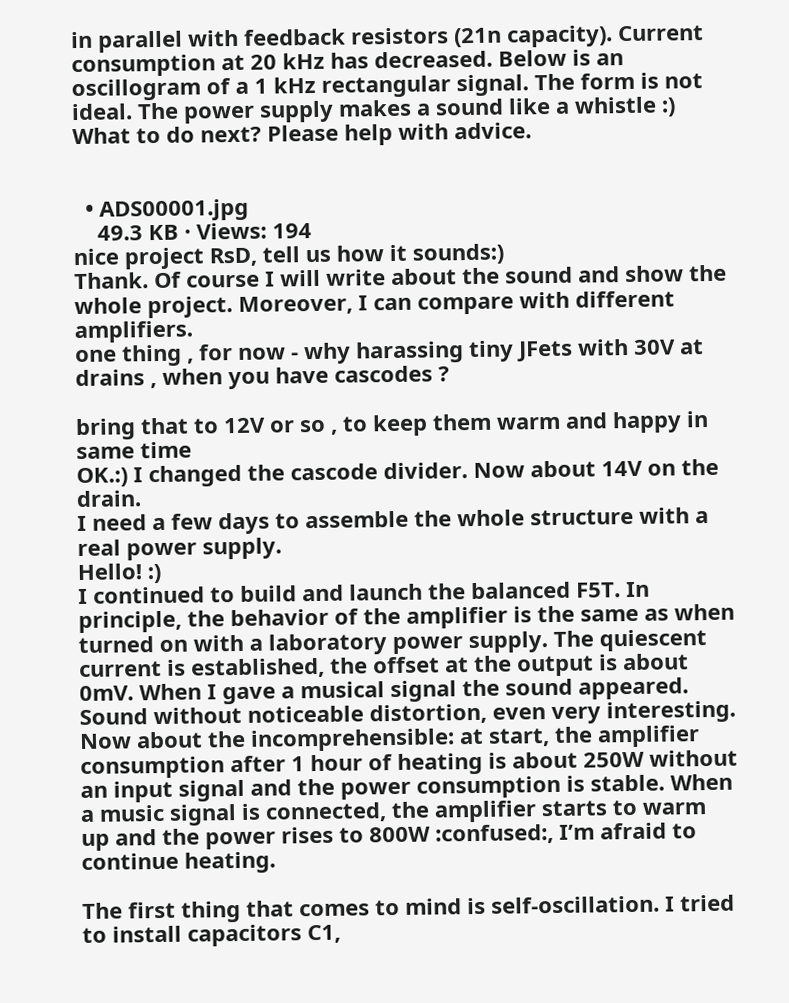in parallel with feedback resistors (21n capacity). Current consumption at 20 kHz has decreased. Below is an oscillogram of a 1 kHz rectangular signal. The form is not ideal. The power supply makes a sound like a whistle :) What to do next? Please help with advice.


  • ADS00001.jpg
    49.3 KB · Views: 194
nice project RsD, tell us how it sounds:)
Thank. Of course I will write about the sound and show the whole project. Moreover, I can compare with different amplifiers.
one thing , for now - why harassing tiny JFets with 30V at drains , when you have cascodes ?

bring that to 12V or so , to keep them warm and happy in same time
OK.:) I changed the cascode divider. Now about 14V on the drain.
I need a few days to assemble the whole structure with a real power supply.
Hello! :)
I continued to build and launch the balanced F5T. In principle, the behavior of the amplifier is the same as when turned on with a laboratory power supply. The quiescent current is established, the offset at the output is about 0mV. When I gave a musical signal the sound appeared. Sound without noticeable distortion, even very interesting. Now about the incomprehensible: at start, the amplifier consumption after 1 hour of heating is about 250W without an input signal and the power consumption is stable. When a music signal is connected, the amplifier starts to warm up and the power rises to 800W :confused:, I’m afraid to continue heating.

The first thing that comes to mind is self-oscillation. I tried to install capacitors C1,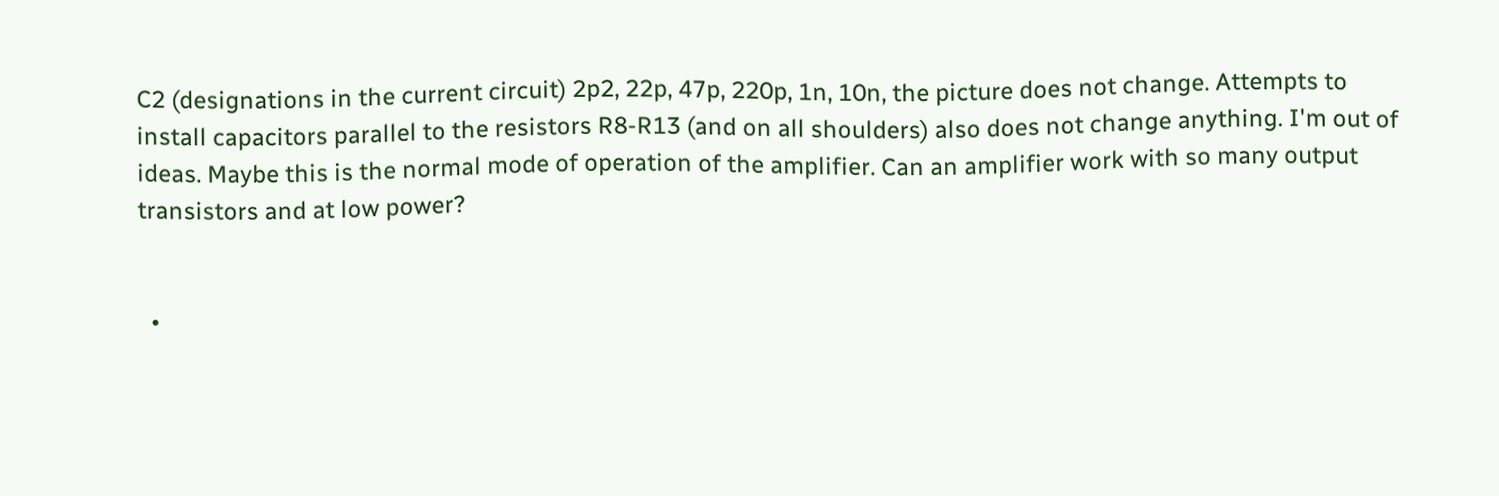C2 (designations in the current circuit) 2p2, 22p, 47p, 220p, 1n, 10n, the picture does not change. Attempts to install capacitors parallel to the resistors R8-R13 (and on all shoulders) also does not change anything. I'm out of ideas. Maybe this is the normal mode of operation of the amplifier. Can an amplifier work with so many output transistors and at low power?


  •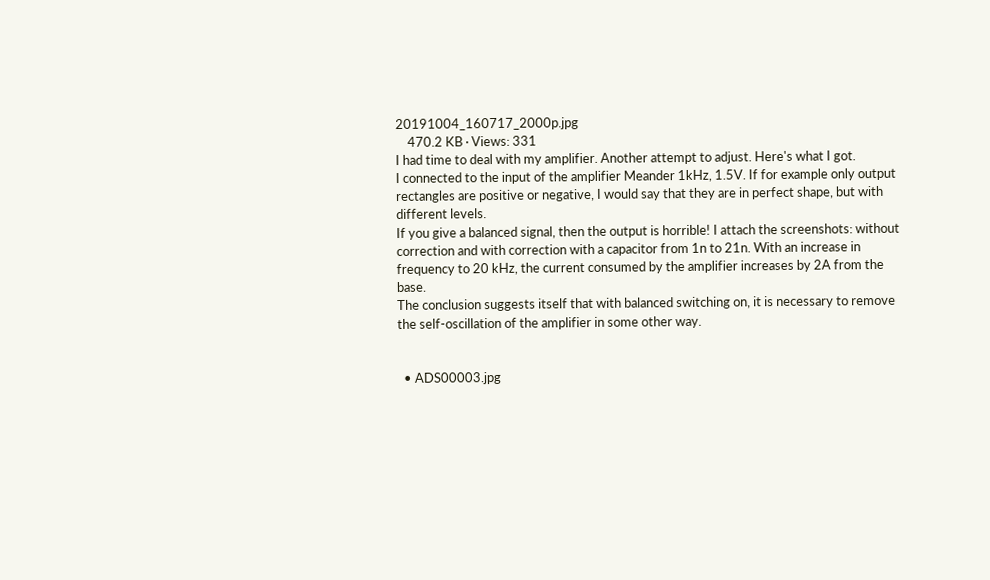20191004_160717_2000p.jpg
    470.2 KB · Views: 331
I had time to deal with my amplifier. Another attempt to adjust. Here's what I got.
I connected to the input of the amplifier Meander 1kHz, 1.5V. If for example only output rectangles are positive or negative, I would say that they are in perfect shape, but with different levels.
If you give a balanced signal, then the output is horrible! I attach the screenshots: without correction and with correction with a capacitor from 1n to 21n. With an increase in frequency to 20 kHz, the current consumed by the amplifier increases by 2A from the base.
The conclusion suggests itself that with balanced switching on, it is necessary to remove the self-oscillation of the amplifier in some other way.


  • ADS00003.jpg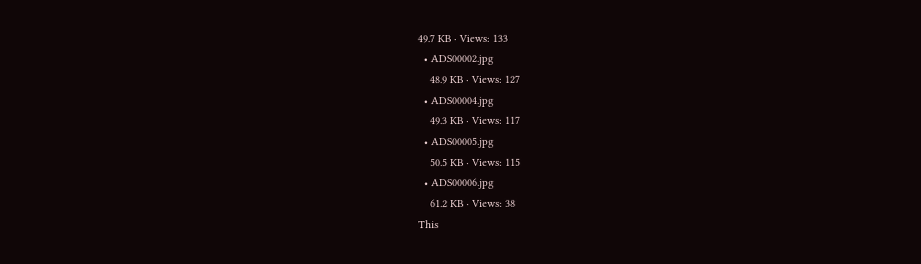49.7 KB · Views: 133
  • ADS00002.jpg
    48.9 KB · Views: 127
  • ADS00004.jpg
    49.3 KB · Views: 117
  • ADS00005.jpg
    50.5 KB · Views: 115
  • ADS00006.jpg
    61.2 KB · Views: 38
This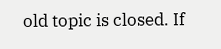old topic is closed. If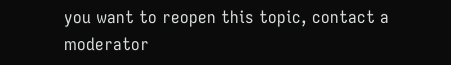you want to reopen this topic, contact a moderator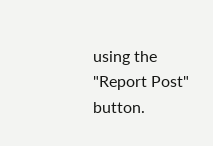using the "Report Post" button.